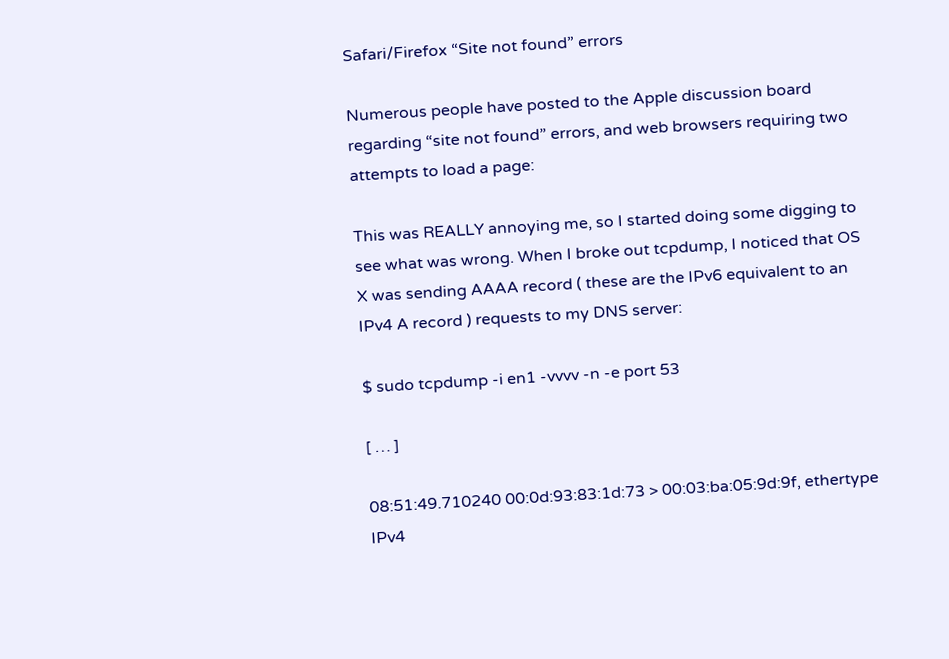Safari/Firefox “Site not found” errors

Numerous people have posted to the Apple discussion board regarding “site not found” errors, and web browsers requiring two attempts to load a page:

This was REALLY annoying me, so I started doing some digging to see what was wrong. When I broke out tcpdump, I noticed that OS X was sending AAAA record ( these are the IPv6 equivalent to an IPv4 A record ) requests to my DNS server:

$ sudo tcpdump -i en1 -vvvv -n -e port 53

[ … ]

08:51:49.710240 00:0d:93:83:1d:73 > 00:03:ba:05:9d:9f, ethertype IPv4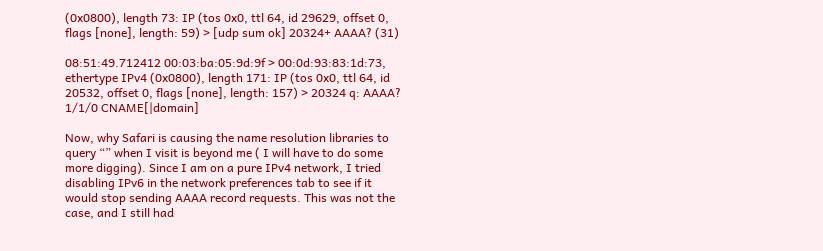(0x0800), length 73: IP (tos 0x0, ttl 64, id 29629, offset 0, flags [none], length: 59) > [udp sum ok] 20324+ AAAA? (31)

08:51:49.712412 00:03:ba:05:9d:9f > 00:0d:93:83:1d:73, ethertype IPv4 (0x0800), length 171: IP (tos 0x0, ttl 64, id 20532, offset 0, flags [none], length: 157) > 20324 q: AAAA? 1/1/0 CNAME[|domain]

Now, why Safari is causing the name resolution libraries to query “” when I visit is beyond me ( I will have to do some more digging). Since I am on a pure IPv4 network, I tried disabling IPv6 in the network preferences tab to see if it would stop sending AAAA record requests. This was not the case, and I still had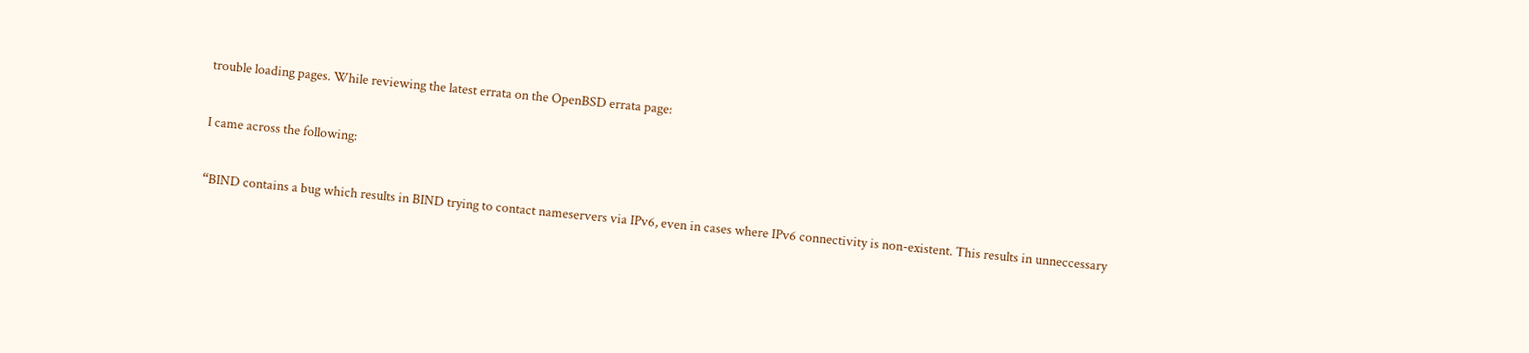trouble loading pages. While reviewing the latest errata on the OpenBSD errata page:

I came across the following:

“BIND contains a bug which results in BIND trying to contact nameservers via IPv6, even in cases where IPv6 connectivity is non-existent. This results in unneccessary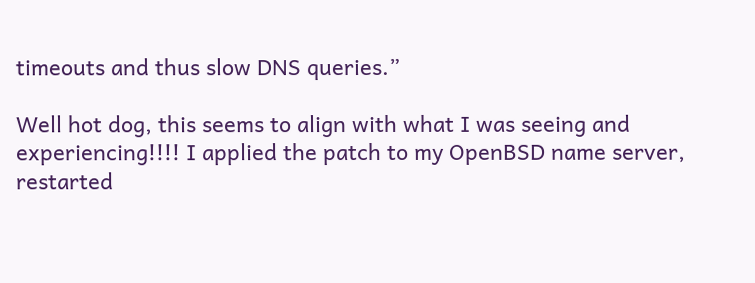timeouts and thus slow DNS queries.”

Well hot dog, this seems to align with what I was seeing and experiencing!!!! I applied the patch to my OpenBSD name server, restarted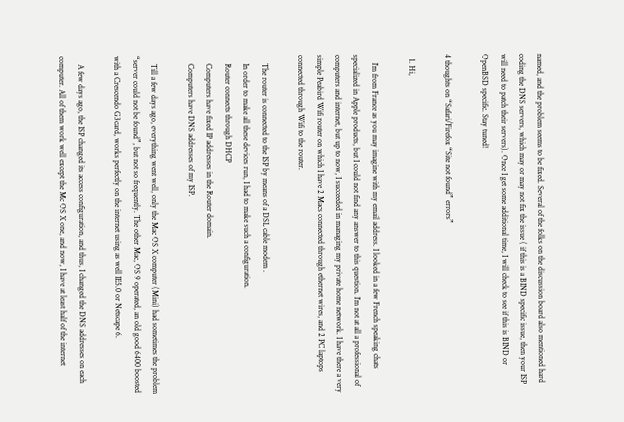named, and the problem seems to be fixed. Several of the folks on the discussion board also mentioned hard coding the DNS servers, which may or may not fix the issue ( if this is a BIND specific issue, then your ISP will need to patch their servers). Once I get some additional time, I will check to see if this is BIND or OpenBSD specific. Stay tuned!

4 thoughts on “Safari/Firefox “Site not found” errors”

  1. Hi,

    I’m from France as you may imagine with my email address. I looked in a few French speaking chats specialized in Apple products, but I could not find any answer to this question. I’m not at all a professional of computers and internet, but up to now, I succeeded in managing my private home network. I have there a very simple Peabird Wifi router on which I have 2 Macs connected through ethernet wires, and 2 PC laptops connected through Wifi to the router.

    The router is connected to the ISP by means of a DSL cable modem .
    In order to make all these devices run, I had to make such a configuration.
    Router connects through DHCP
    Computers have fixed IP addresses in the Router domain.
    Computers have DNS addresses of my ISP.

    Till a few days ago, everything went well, only the Mac OS X computer (Mini) had sometimes the problem “server could not be found”, but not so frequently. The other Mac, OS 9 operated, an old good 6400 boosted with a Crescendo G3card, works perfectly on the internet using as well IE5.0 or Netscape 6.

    A few days ago, the ISP changed its access configuration, and thus, I changed the DNS addresses on each computer. All of them work well except the Mc OS X one, and now, I have at least half of the internet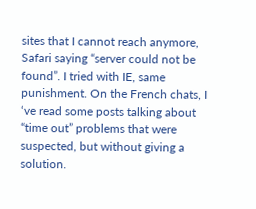sites that I cannot reach anymore, Safari saying “server could not be found”. I tried with IE, same punishment. On the French chats, I ‘ve read some posts talking about “time out” problems that were suspected, but without giving a solution.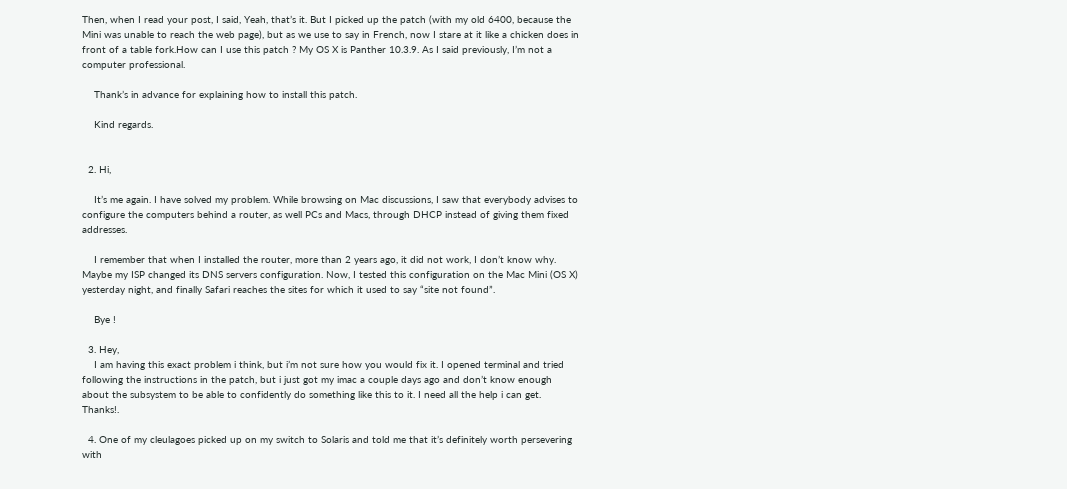Then, when I read your post, I said, Yeah, that’s it. But I picked up the patch (with my old 6400, because the Mini was unable to reach the web page), but as we use to say in French, now I stare at it like a chicken does in front of a table fork.How can I use this patch ? My OS X is Panther 10.3.9. As I said previously, I’m not a computer professional.

    Thank’s in advance for explaining how to install this patch.

    Kind regards.


  2. Hi,

    It’s me again. I have solved my problem. While browsing on Mac discussions, I saw that everybody advises to configure the computers behind a router, as well PCs and Macs, through DHCP instead of giving them fixed addresses.

    I remember that when I installed the router, more than 2 years ago, it did not work, I don’t know why. Maybe my ISP changed its DNS servers configuration. Now, I tested this configuration on the Mac Mini (OS X) yesterday night, and finally Safari reaches the sites for which it used to say “site not found”.

    Bye !

  3. Hey,
    I am having this exact problem i think, but i’m not sure how you would fix it. I opened terminal and tried following the instructions in the patch, but i just got my imac a couple days ago and don’t know enough about the subsystem to be able to confidently do something like this to it. I need all the help i can get. Thanks!.

  4. One of my cleulagoes picked up on my switch to Solaris and told me that it’s definitely worth persevering with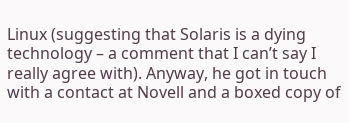Linux (suggesting that Solaris is a dying technology – a comment that I can’t say I really agree with). Anyway, he got in touch with a contact at Novell and a boxed copy of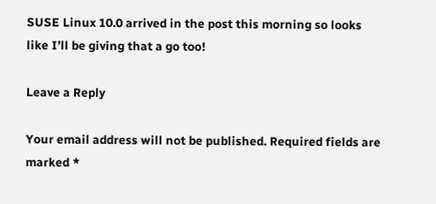SUSE Linux 10.0 arrived in the post this morning so looks like I’ll be giving that a go too!

Leave a Reply

Your email address will not be published. Required fields are marked *